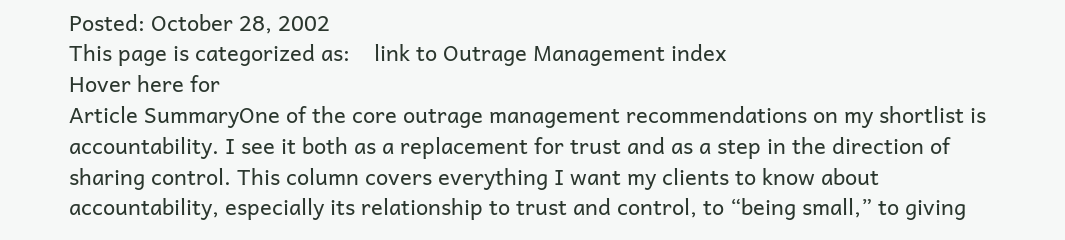Posted: October 28, 2002
This page is categorized as:    link to Outrage Management index
Hover here for
Article SummaryOne of the core outrage management recommendations on my shortlist is accountability. I see it both as a replacement for trust and as a step in the direction of sharing control. This column covers everything I want my clients to know about accountability, especially its relationship to trust and control, to “being small,” to giving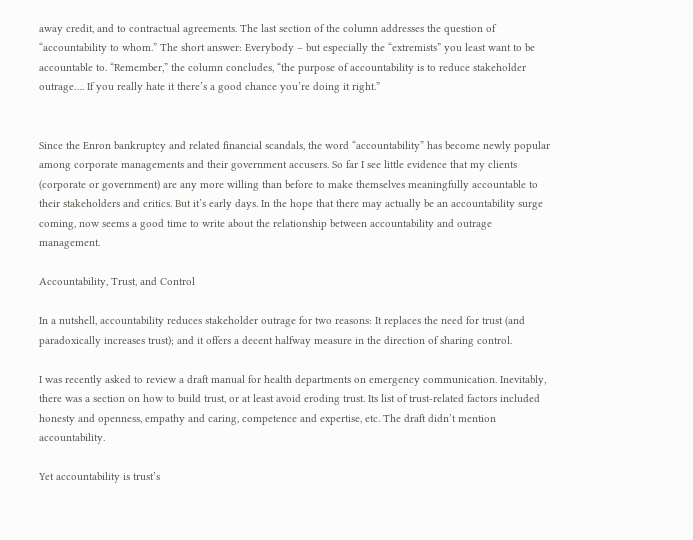away credit, and to contractual agreements. The last section of the column addresses the question of “accountability to whom.” The short answer: Everybody – but especially the “extremists” you least want to be accountable to. “Remember,” the column concludes, “the purpose of accountability is to reduce stakeholder outrage…. If you really hate it there’s a good chance you’re doing it right.”


Since the Enron bankruptcy and related financial scandals, the word “accountability” has become newly popular among corporate managements and their government accusers. So far I see little evidence that my clients (corporate or government) are any more willing than before to make themselves meaningfully accountable to their stakeholders and critics. But it’s early days. In the hope that there may actually be an accountability surge coming, now seems a good time to write about the relationship between accountability and outrage management.

Accountability, Trust, and Control

In a nutshell, accountability reduces stakeholder outrage for two reasons: It replaces the need for trust (and paradoxically increases trust); and it offers a decent halfway measure in the direction of sharing control.

I was recently asked to review a draft manual for health departments on emergency communication. Inevitably, there was a section on how to build trust, or at least avoid eroding trust. Its list of trust-related factors included honesty and openness, empathy and caring, competence and expertise, etc. The draft didn’t mention accountability.

Yet accountability is trust’s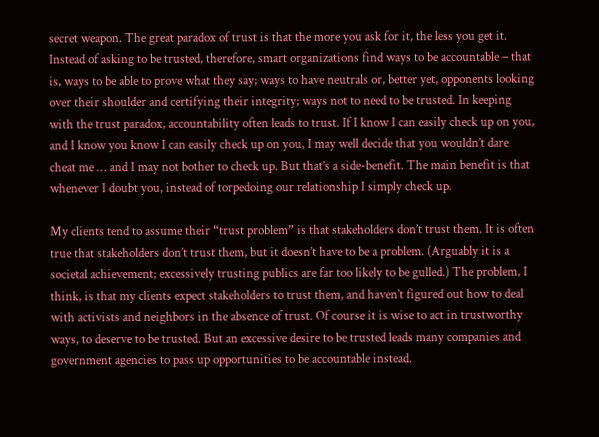secret weapon. The great paradox of trust is that the more you ask for it, the less you get it. Instead of asking to be trusted, therefore, smart organizations find ways to be accountable – that is, ways to be able to prove what they say; ways to have neutrals or, better yet, opponents looking over their shoulder and certifying their integrity; ways not to need to be trusted. In keeping with the trust paradox, accountability often leads to trust. If I know I can easily check up on you, and I know you know I can easily check up on you, I may well decide that you wouldn’t dare cheat me … and I may not bother to check up. But that’s a side-benefit. The main benefit is that whenever I doubt you, instead of torpedoing our relationship I simply check up.

My clients tend to assume their “trust problem” is that stakeholders don’t trust them. It is often true that stakeholders don’t trust them, but it doesn’t have to be a problem. (Arguably it is a societal achievement; excessively trusting publics are far too likely to be gulled.) The problem, I think, is that my clients expect stakeholders to trust them, and haven’t figured out how to deal with activists and neighbors in the absence of trust. Of course it is wise to act in trustworthy ways, to deserve to be trusted. But an excessive desire to be trusted leads many companies and government agencies to pass up opportunities to be accountable instead.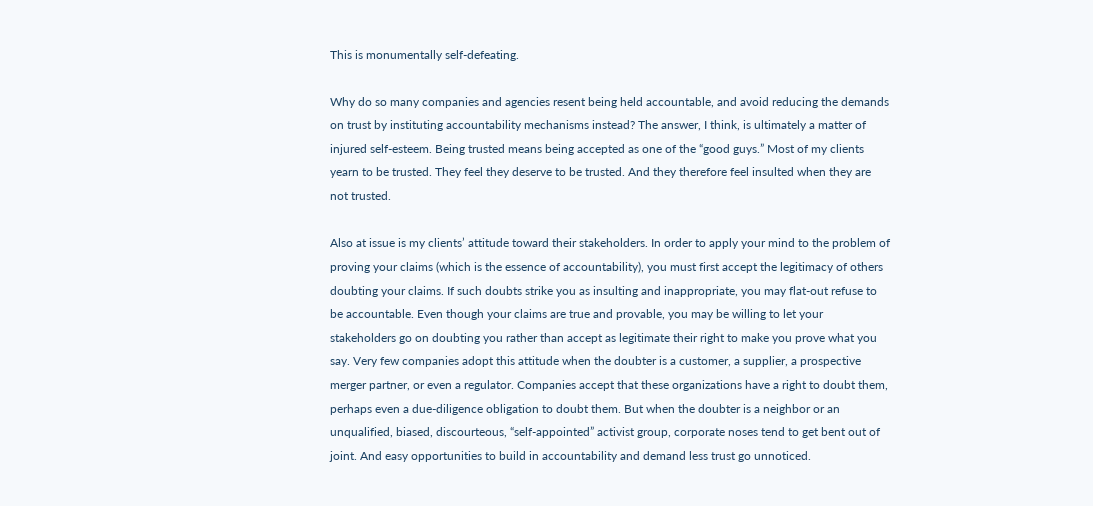This is monumentally self-defeating.

Why do so many companies and agencies resent being held accountable, and avoid reducing the demands on trust by instituting accountability mechanisms instead? The answer, I think, is ultimately a matter of injured self-esteem. Being trusted means being accepted as one of the “good guys.” Most of my clients yearn to be trusted. They feel they deserve to be trusted. And they therefore feel insulted when they are not trusted.

Also at issue is my clients’ attitude toward their stakeholders. In order to apply your mind to the problem of proving your claims (which is the essence of accountability), you must first accept the legitimacy of others doubting your claims. If such doubts strike you as insulting and inappropriate, you may flat-out refuse to be accountable. Even though your claims are true and provable, you may be willing to let your stakeholders go on doubting you rather than accept as legitimate their right to make you prove what you say. Very few companies adopt this attitude when the doubter is a customer, a supplier, a prospective merger partner, or even a regulator. Companies accept that these organizations have a right to doubt them, perhaps even a due-diligence obligation to doubt them. But when the doubter is a neighbor or an unqualified, biased, discourteous, “self-appointed” activist group, corporate noses tend to get bent out of joint. And easy opportunities to build in accountability and demand less trust go unnoticed.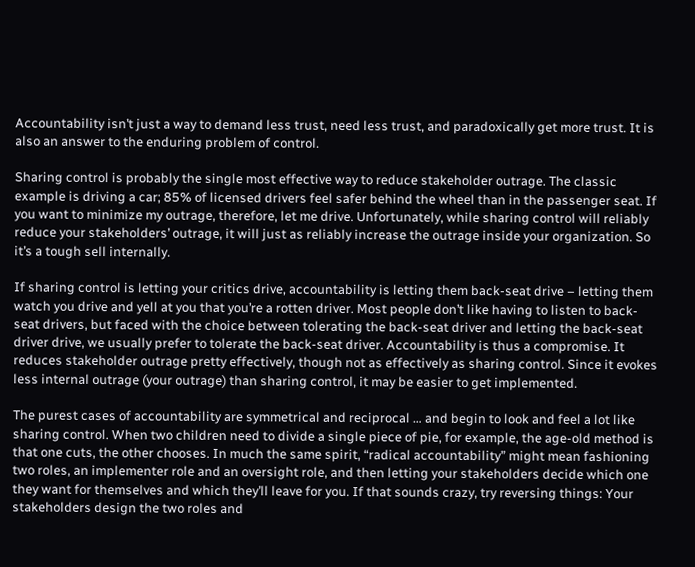Accountability isn’t just a way to demand less trust, need less trust, and paradoxically get more trust. It is also an answer to the enduring problem of control.

Sharing control is probably the single most effective way to reduce stakeholder outrage. The classic example is driving a car; 85% of licensed drivers feel safer behind the wheel than in the passenger seat. If you want to minimize my outrage, therefore, let me drive. Unfortunately, while sharing control will reliably reduce your stakeholders’ outrage, it will just as reliably increase the outrage inside your organization. So it’s a tough sell internally.

If sharing control is letting your critics drive, accountability is letting them back-seat drive – letting them watch you drive and yell at you that you’re a rotten driver. Most people don’t like having to listen to back-seat drivers, but faced with the choice between tolerating the back-seat driver and letting the back-seat driver drive, we usually prefer to tolerate the back-seat driver. Accountability is thus a compromise. It reduces stakeholder outrage pretty effectively, though not as effectively as sharing control. Since it evokes less internal outrage (your outrage) than sharing control, it may be easier to get implemented.

The purest cases of accountability are symmetrical and reciprocal … and begin to look and feel a lot like sharing control. When two children need to divide a single piece of pie, for example, the age-old method is that one cuts, the other chooses. In much the same spirit, “radical accountability” might mean fashioning two roles, an implementer role and an oversight role, and then letting your stakeholders decide which one they want for themselves and which they’ll leave for you. If that sounds crazy, try reversing things: Your stakeholders design the two roles and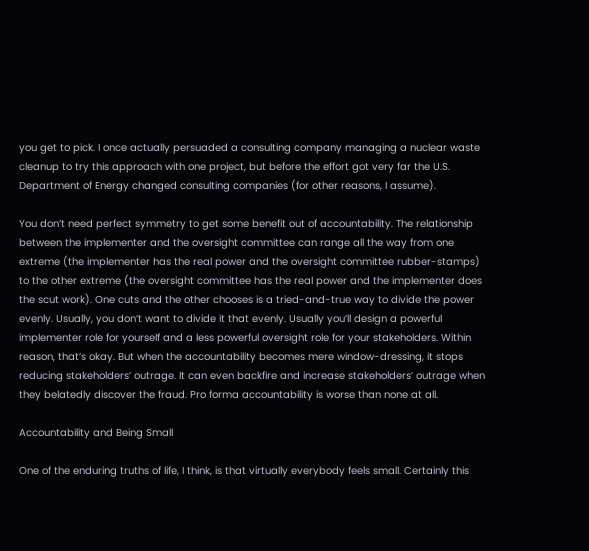you get to pick. I once actually persuaded a consulting company managing a nuclear waste cleanup to try this approach with one project, but before the effort got very far the U.S. Department of Energy changed consulting companies (for other reasons, I assume).

You don’t need perfect symmetry to get some benefit out of accountability. The relationship between the implementer and the oversight committee can range all the way from one extreme (the implementer has the real power and the oversight committee rubber-stamps) to the other extreme (the oversight committee has the real power and the implementer does the scut work). One cuts and the other chooses is a tried-and-true way to divide the power evenly. Usually, you don’t want to divide it that evenly. Usually you’ll design a powerful implementer role for yourself and a less powerful oversight role for your stakeholders. Within reason, that’s okay. But when the accountability becomes mere window-dressing, it stops reducing stakeholders’ outrage. It can even backfire and increase stakeholders’ outrage when they belatedly discover the fraud. Pro forma accountability is worse than none at all.

Accountability and Being Small

One of the enduring truths of life, I think, is that virtually everybody feels small. Certainly this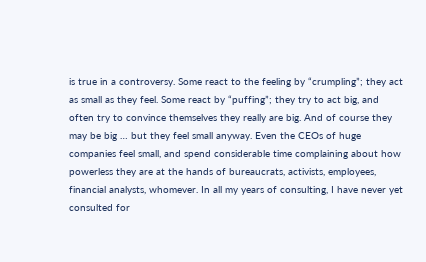is true in a controversy. Some react to the feeling by “crumpling”; they act as small as they feel. Some react by “puffing”; they try to act big, and often try to convince themselves they really are big. And of course they may be big … but they feel small anyway. Even the CEOs of huge companies feel small, and spend considerable time complaining about how powerless they are at the hands of bureaucrats, activists, employees, financial analysts, whomever. In all my years of consulting, I have never yet consulted for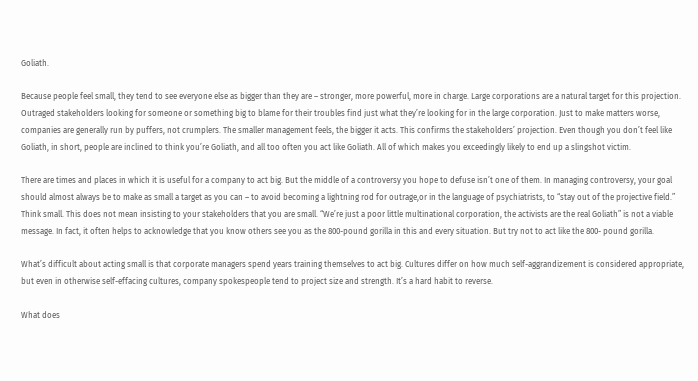Goliath.

Because people feel small, they tend to see everyone else as bigger than they are – stronger, more powerful, more in charge. Large corporations are a natural target for this projection. Outraged stakeholders looking for someone or something big to blame for their troubles find just what they’re looking for in the large corporation. Just to make matters worse, companies are generally run by puffers, not crumplers. The smaller management feels, the bigger it acts. This confirms the stakeholders’ projection. Even though you don’t feel like Goliath, in short, people are inclined to think you’re Goliath, and all too often you act like Goliath. All of which makes you exceedingly likely to end up a slingshot victim.

There are times and places in which it is useful for a company to act big. But the middle of a controversy you hope to defuse isn’t one of them. In managing controversy, your goal should almost always be to make as small a target as you can – to avoid becoming a lightning rod for outrage,or in the language of psychiatrists, to “stay out of the projective field.” Think small. This does not mean insisting to your stakeholders that you are small. “We’re just a poor little multinational corporation, the activists are the real Goliath” is not a viable message. In fact, it often helps to acknowledge that you know others see you as the 800-pound gorilla in this and every situation. But try not to act like the 800- pound gorilla.

What’s difficult about acting small is that corporate managers spend years training themselves to act big. Cultures differ on how much self-aggrandizement is considered appropriate, but even in otherwise self-effacing cultures, company spokespeople tend to project size and strength. It’s a hard habit to reverse.

What does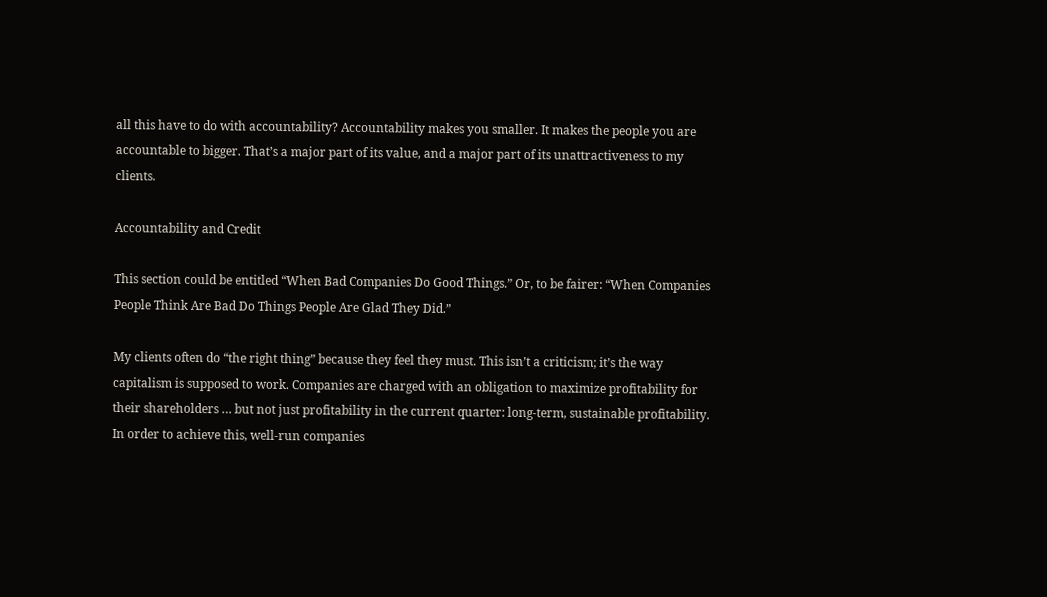all this have to do with accountability? Accountability makes you smaller. It makes the people you are accountable to bigger. That’s a major part of its value, and a major part of its unattractiveness to my clients.

Accountability and Credit

This section could be entitled “When Bad Companies Do Good Things.” Or, to be fairer: “When Companies People Think Are Bad Do Things People Are Glad They Did.”

My clients often do “the right thing” because they feel they must. This isn’t a criticism; it’s the way capitalism is supposed to work. Companies are charged with an obligation to maximize profitability for their shareholders … but not just profitability in the current quarter: long-term, sustainable profitability. In order to achieve this, well-run companies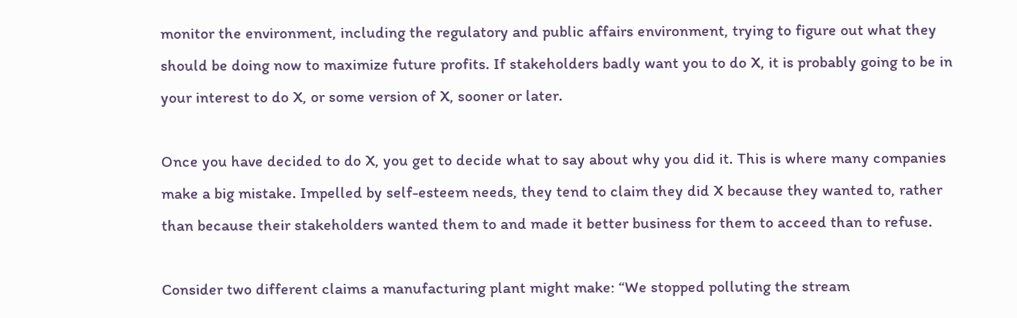monitor the environment, including the regulatory and public affairs environment, trying to figure out what they should be doing now to maximize future profits. If stakeholders badly want you to do X, it is probably going to be in your interest to do X, or some version of X, sooner or later.

Once you have decided to do X, you get to decide what to say about why you did it. This is where many companies make a big mistake. Impelled by self-esteem needs, they tend to claim they did X because they wanted to, rather than because their stakeholders wanted them to and made it better business for them to acceed than to refuse.

Consider two different claims a manufacturing plant might make: “We stopped polluting the stream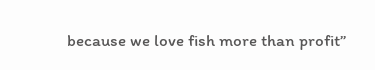because we love fish more than profit”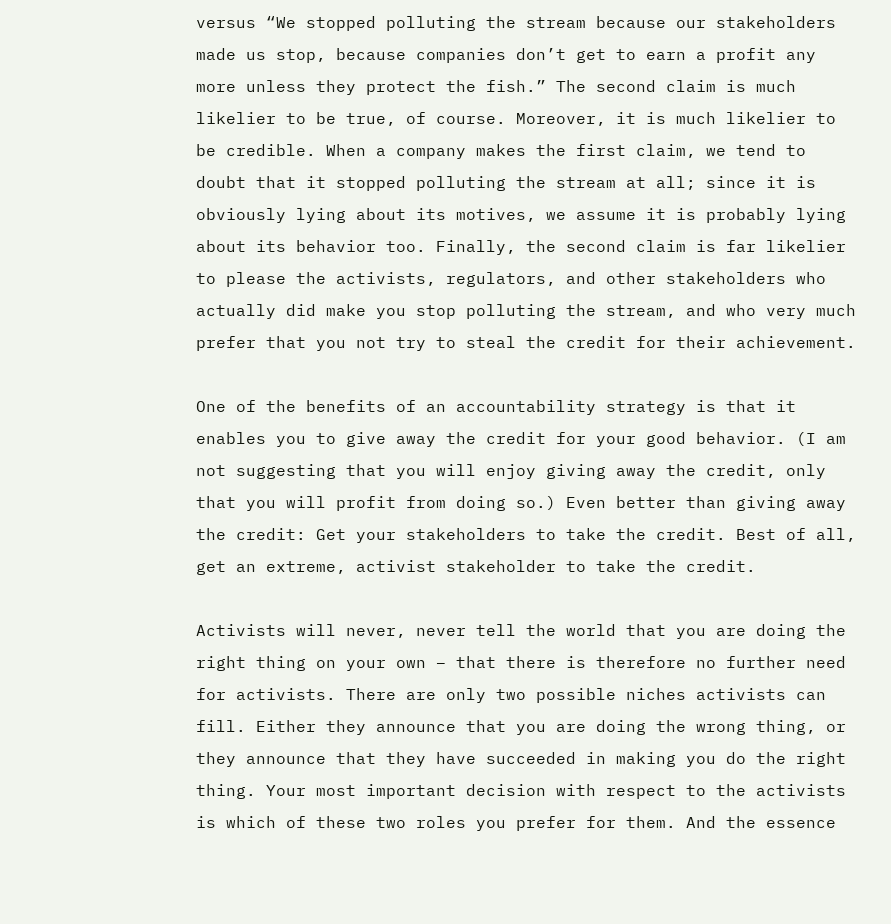versus “We stopped polluting the stream because our stakeholders made us stop, because companies don’t get to earn a profit any more unless they protect the fish.” The second claim is much likelier to be true, of course. Moreover, it is much likelier to be credible. When a company makes the first claim, we tend to doubt that it stopped polluting the stream at all; since it is obviously lying about its motives, we assume it is probably lying about its behavior too. Finally, the second claim is far likelier to please the activists, regulators, and other stakeholders who actually did make you stop polluting the stream, and who very much prefer that you not try to steal the credit for their achievement.

One of the benefits of an accountability strategy is that it enables you to give away the credit for your good behavior. (I am not suggesting that you will enjoy giving away the credit, only that you will profit from doing so.) Even better than giving away the credit: Get your stakeholders to take the credit. Best of all, get an extreme, activist stakeholder to take the credit.

Activists will never, never tell the world that you are doing the right thing on your own – that there is therefore no further need for activists. There are only two possible niches activists can fill. Either they announce that you are doing the wrong thing, or they announce that they have succeeded in making you do the right thing. Your most important decision with respect to the activists is which of these two roles you prefer for them. And the essence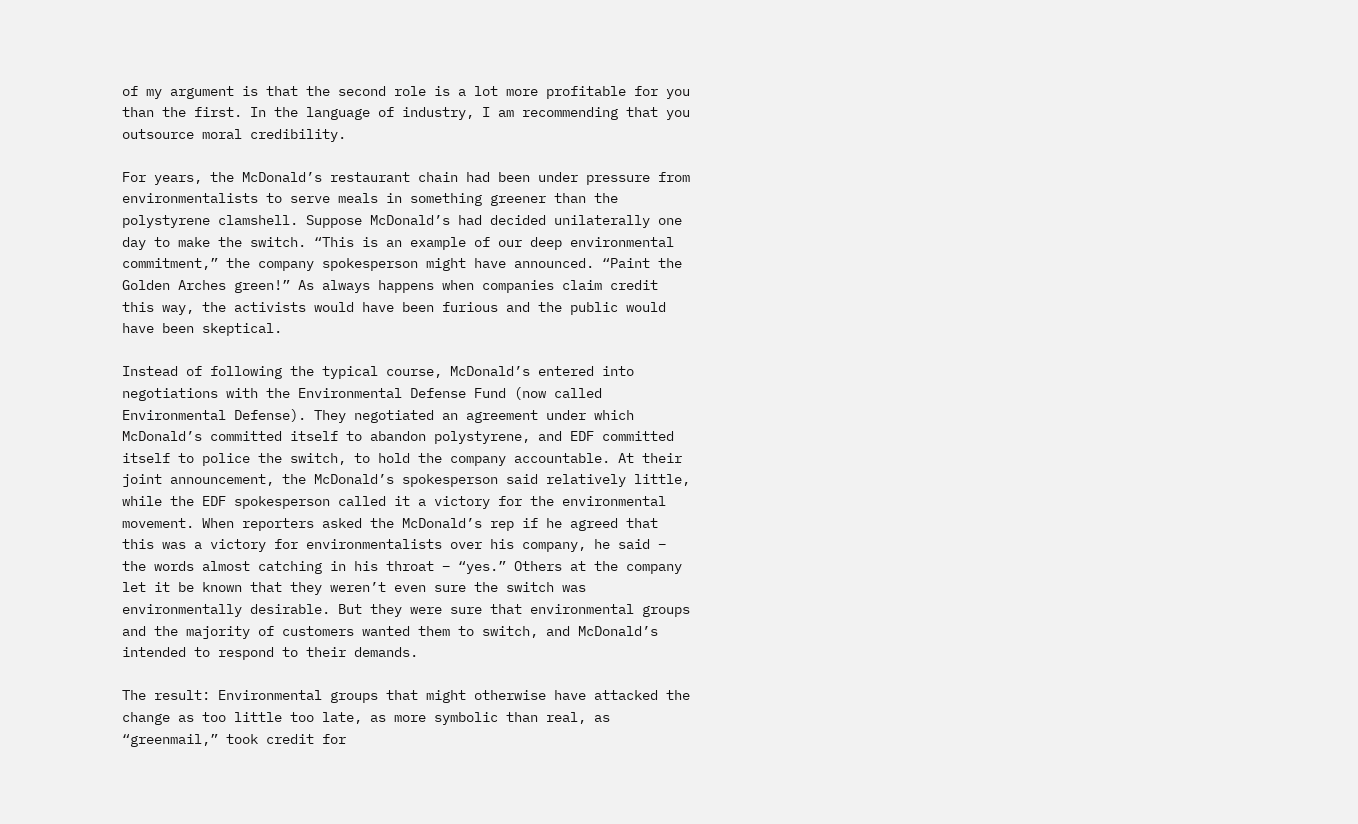of my argument is that the second role is a lot more profitable for you than the first. In the language of industry, I am recommending that you outsource moral credibility.

For years, the McDonald’s restaurant chain had been under pressure from environmentalists to serve meals in something greener than the polystyrene clamshell. Suppose McDonald’s had decided unilaterally one day to make the switch. “This is an example of our deep environmental commitment,” the company spokesperson might have announced. “Paint the Golden Arches green!” As always happens when companies claim credit this way, the activists would have been furious and the public would have been skeptical.

Instead of following the typical course, McDonald’s entered into negotiations with the Environmental Defense Fund (now called Environmental Defense). They negotiated an agreement under which McDonald’s committed itself to abandon polystyrene, and EDF committed itself to police the switch, to hold the company accountable. At their joint announcement, the McDonald’s spokesperson said relatively little, while the EDF spokesperson called it a victory for the environmental movement. When reporters asked the McDonald’s rep if he agreed that this was a victory for environmentalists over his company, he said – the words almost catching in his throat – “yes.” Others at the company let it be known that they weren’t even sure the switch was environmentally desirable. But they were sure that environmental groups and the majority of customers wanted them to switch, and McDonald’s intended to respond to their demands.

The result: Environmental groups that might otherwise have attacked the change as too little too late, as more symbolic than real, as “greenmail,” took credit for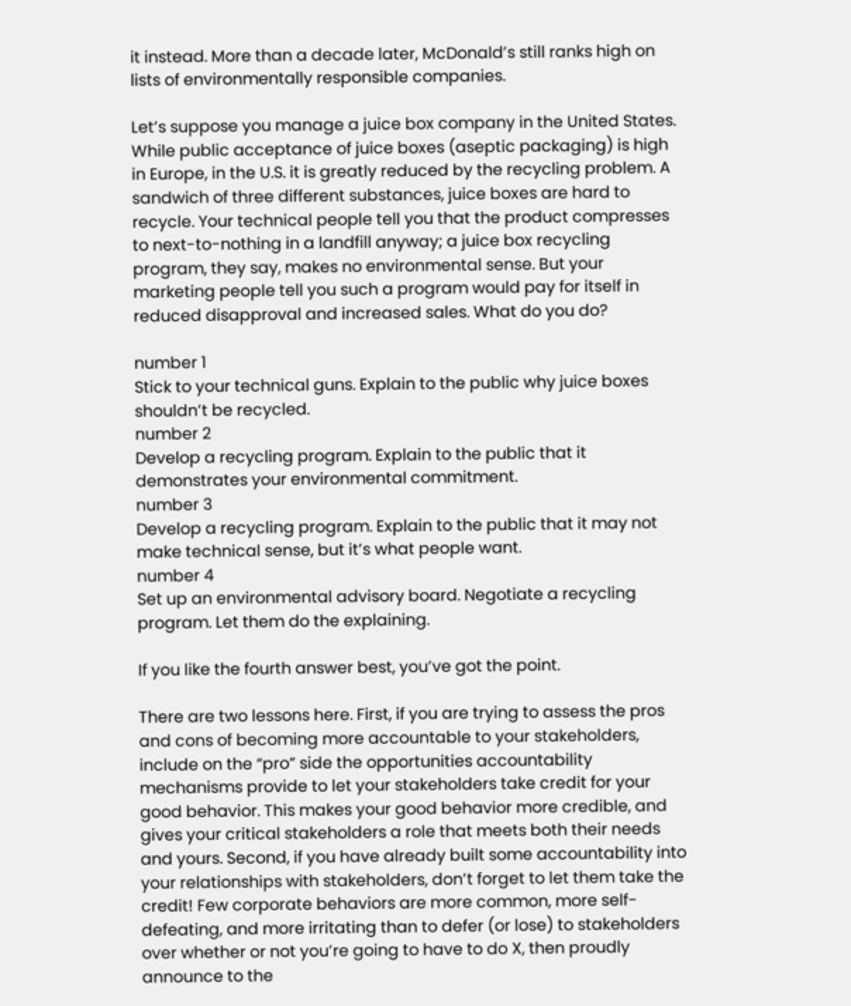it instead. More than a decade later, McDonald’s still ranks high on lists of environmentally responsible companies.

Let’s suppose you manage a juice box company in the United States. While public acceptance of juice boxes (aseptic packaging) is high in Europe, in the U.S. it is greatly reduced by the recycling problem. A sandwich of three different substances, juice boxes are hard to recycle. Your technical people tell you that the product compresses to next-to-nothing in a landfill anyway; a juice box recycling program, they say, makes no environmental sense. But your marketing people tell you such a program would pay for itself in reduced disapproval and increased sales. What do you do?

number 1
Stick to your technical guns. Explain to the public why juice boxes shouldn’t be recycled.
number 2
Develop a recycling program. Explain to the public that it demonstrates your environmental commitment.
number 3
Develop a recycling program. Explain to the public that it may not make technical sense, but it’s what people want.
number 4
Set up an environmental advisory board. Negotiate a recycling program. Let them do the explaining.

If you like the fourth answer best, you’ve got the point.

There are two lessons here. First, if you are trying to assess the pros and cons of becoming more accountable to your stakeholders, include on the “pro” side the opportunities accountability mechanisms provide to let your stakeholders take credit for your good behavior. This makes your good behavior more credible, and gives your critical stakeholders a role that meets both their needs and yours. Second, if you have already built some accountability into your relationships with stakeholders, don’t forget to let them take the credit! Few corporate behaviors are more common, more self-defeating, and more irritating than to defer (or lose) to stakeholders over whether or not you’re going to have to do X, then proudly announce to the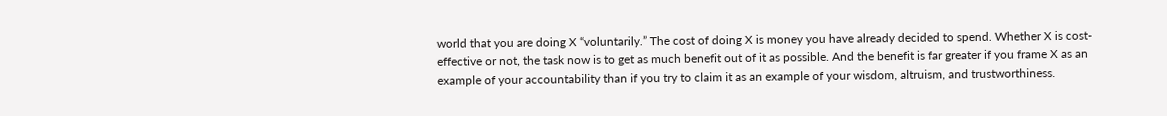world that you are doing X “voluntarily.” The cost of doing X is money you have already decided to spend. Whether X is cost-effective or not, the task now is to get as much benefit out of it as possible. And the benefit is far greater if you frame X as an example of your accountability than if you try to claim it as an example of your wisdom, altruism, and trustworthiness.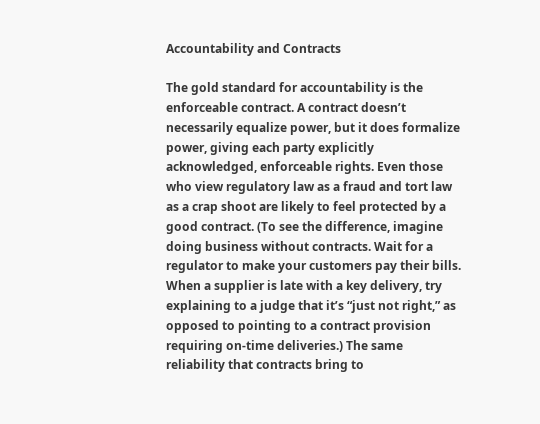Accountability and Contracts

The gold standard for accountability is the enforceable contract. A contract doesn’t necessarily equalize power, but it does formalize power, giving each party explicitly acknowledged, enforceable rights. Even those who view regulatory law as a fraud and tort law as a crap shoot are likely to feel protected by a good contract. (To see the difference, imagine doing business without contracts. Wait for a regulator to make your customers pay their bills. When a supplier is late with a key delivery, try explaining to a judge that it’s “just not right,” as opposed to pointing to a contract provision requiring on-time deliveries.) The same reliability that contracts bring to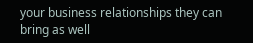your business relationships they can bring as well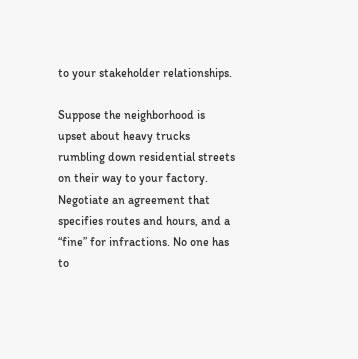to your stakeholder relationships.

Suppose the neighborhood is upset about heavy trucks rumbling down residential streets on their way to your factory. Negotiate an agreement that specifies routes and hours, and a “fine” for infractions. No one has to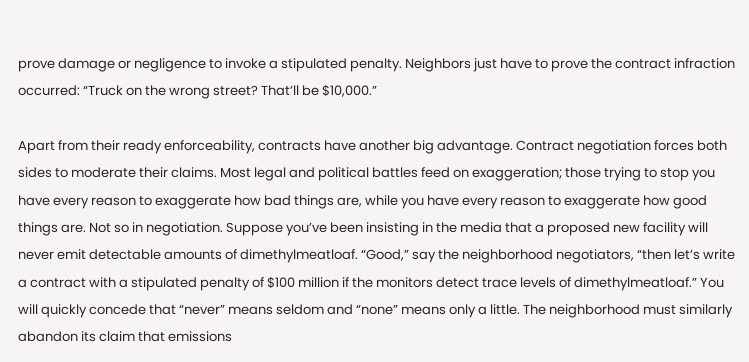prove damage or negligence to invoke a stipulated penalty. Neighbors just have to prove the contract infraction occurred: “Truck on the wrong street? That’ll be $10,000.”

Apart from their ready enforceability, contracts have another big advantage. Contract negotiation forces both sides to moderate their claims. Most legal and political battles feed on exaggeration; those trying to stop you have every reason to exaggerate how bad things are, while you have every reason to exaggerate how good things are. Not so in negotiation. Suppose you’ve been insisting in the media that a proposed new facility will never emit detectable amounts of dimethylmeatloaf. “Good,” say the neighborhood negotiators, “then let’s write a contract with a stipulated penalty of $100 million if the monitors detect trace levels of dimethylmeatloaf.” You will quickly concede that “never” means seldom and “none” means only a little. The neighborhood must similarly abandon its claim that emissions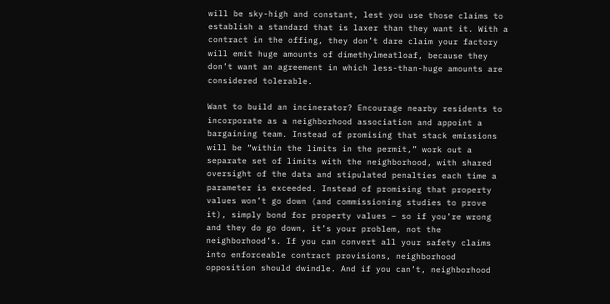will be sky-high and constant, lest you use those claims to establish a standard that is laxer than they want it. With a contract in the offing, they don’t dare claim your factory will emit huge amounts of dimethylmeatloaf, because they don’t want an agreement in which less-than-huge amounts are considered tolerable.

Want to build an incinerator? Encourage nearby residents to incorporate as a neighborhood association and appoint a bargaining team. Instead of promising that stack emissions will be “within the limits in the permit,” work out a separate set of limits with the neighborhood, with shared oversight of the data and stipulated penalties each time a parameter is exceeded. Instead of promising that property values won’t go down (and commissioning studies to prove it), simply bond for property values – so if you’re wrong and they do go down, it’s your problem, not the neighborhood’s. If you can convert all your safety claims into enforceable contract provisions, neighborhood opposition should dwindle. And if you can’t, neighborhood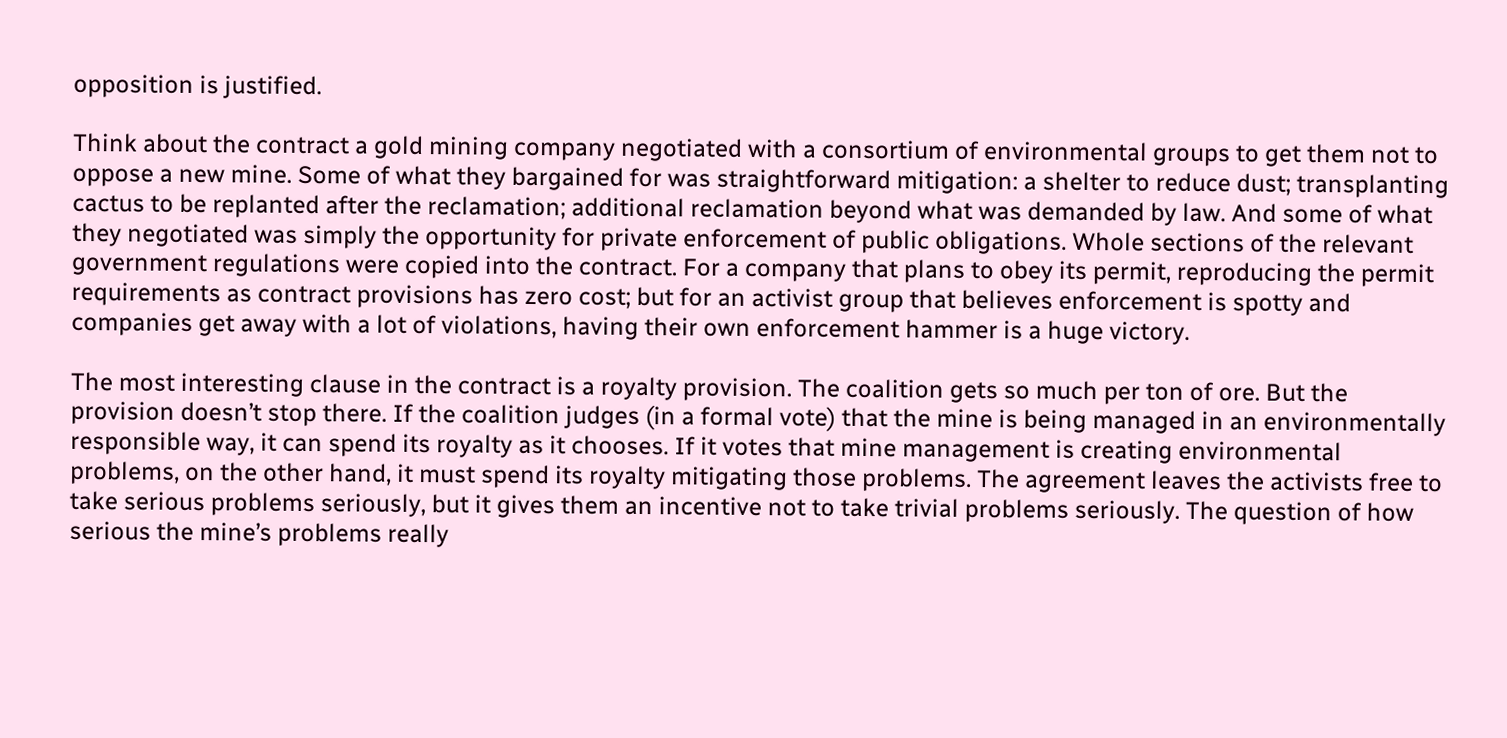opposition is justified.

Think about the contract a gold mining company negotiated with a consortium of environmental groups to get them not to oppose a new mine. Some of what they bargained for was straightforward mitigation: a shelter to reduce dust; transplanting cactus to be replanted after the reclamation; additional reclamation beyond what was demanded by law. And some of what they negotiated was simply the opportunity for private enforcement of public obligations. Whole sections of the relevant government regulations were copied into the contract. For a company that plans to obey its permit, reproducing the permit requirements as contract provisions has zero cost; but for an activist group that believes enforcement is spotty and companies get away with a lot of violations, having their own enforcement hammer is a huge victory.

The most interesting clause in the contract is a royalty provision. The coalition gets so much per ton of ore. But the provision doesn’t stop there. If the coalition judges (in a formal vote) that the mine is being managed in an environmentally responsible way, it can spend its royalty as it chooses. If it votes that mine management is creating environmental problems, on the other hand, it must spend its royalty mitigating those problems. The agreement leaves the activists free to take serious problems seriously, but it gives them an incentive not to take trivial problems seriously. The question of how serious the mine’s problems really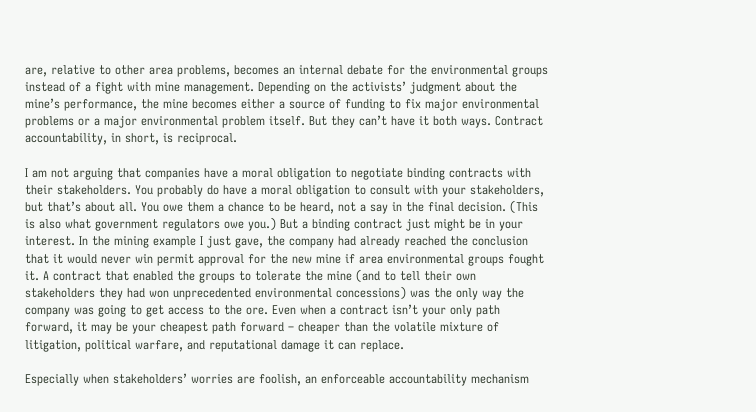are, relative to other area problems, becomes an internal debate for the environmental groups instead of a fight with mine management. Depending on the activists’ judgment about the mine’s performance, the mine becomes either a source of funding to fix major environmental problems or a major environmental problem itself. But they can’t have it both ways. Contract accountability, in short, is reciprocal.

I am not arguing that companies have a moral obligation to negotiate binding contracts with their stakeholders. You probably do have a moral obligation to consult with your stakeholders, but that’s about all. You owe them a chance to be heard, not a say in the final decision. (This is also what government regulators owe you.) But a binding contract just might be in your interest. In the mining example I just gave, the company had already reached the conclusion that it would never win permit approval for the new mine if area environmental groups fought it. A contract that enabled the groups to tolerate the mine (and to tell their own stakeholders they had won unprecedented environmental concessions) was the only way the company was going to get access to the ore. Even when a contract isn’t your only path forward, it may be your cheapest path forward – cheaper than the volatile mixture of litigation, political warfare, and reputational damage it can replace.

Especially when stakeholders’ worries are foolish, an enforceable accountability mechanism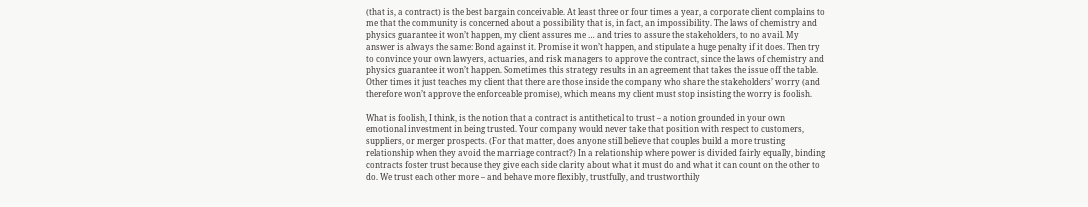(that is, a contract) is the best bargain conceivable. At least three or four times a year, a corporate client complains to me that the community is concerned about a possibility that is, in fact, an impossibility. The laws of chemistry and physics guarantee it won’t happen, my client assures me … and tries to assure the stakeholders, to no avail. My answer is always the same: Bond against it. Promise it won’t happen, and stipulate a huge penalty if it does. Then try to convince your own lawyers, actuaries, and risk managers to approve the contract, since the laws of chemistry and physics guarantee it won’t happen. Sometimes this strategy results in an agreement that takes the issue off the table. Other times it just teaches my client that there are those inside the company who share the stakeholders’ worry (and therefore won’t approve the enforceable promise), which means my client must stop insisting the worry is foolish.

What is foolish, I think, is the notion that a contract is antithetical to trust – a notion grounded in your own emotional investment in being trusted. Your company would never take that position with respect to customers, suppliers, or merger prospects. (For that matter, does anyone still believe that couples build a more trusting relationship when they avoid the marriage contract?) In a relationship where power is divided fairly equally, binding contracts foster trust because they give each side clarity about what it must do and what it can count on the other to do. We trust each other more – and behave more flexibly, trustfully, and trustworthily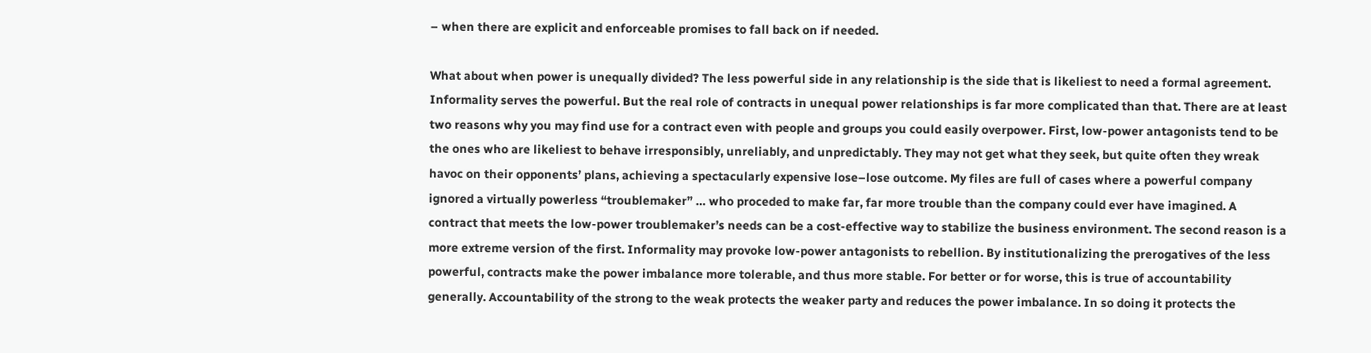– when there are explicit and enforceable promises to fall back on if needed.

What about when power is unequally divided? The less powerful side in any relationship is the side that is likeliest to need a formal agreement. Informality serves the powerful. But the real role of contracts in unequal power relationships is far more complicated than that. There are at least two reasons why you may find use for a contract even with people and groups you could easily overpower. First, low-power antagonists tend to be the ones who are likeliest to behave irresponsibly, unreliably, and unpredictably. They may not get what they seek, but quite often they wreak havoc on their opponents’ plans, achieving a spectacularly expensive lose–lose outcome. My files are full of cases where a powerful company ignored a virtually powerless “troublemaker” … who proceded to make far, far more trouble than the company could ever have imagined. A contract that meets the low-power troublemaker’s needs can be a cost-effective way to stabilize the business environment. The second reason is a more extreme version of the first. Informality may provoke low-power antagonists to rebellion. By institutionalizing the prerogatives of the less powerful, contracts make the power imbalance more tolerable, and thus more stable. For better or for worse, this is true of accountability generally. Accountability of the strong to the weak protects the weaker party and reduces the power imbalance. In so doing it protects the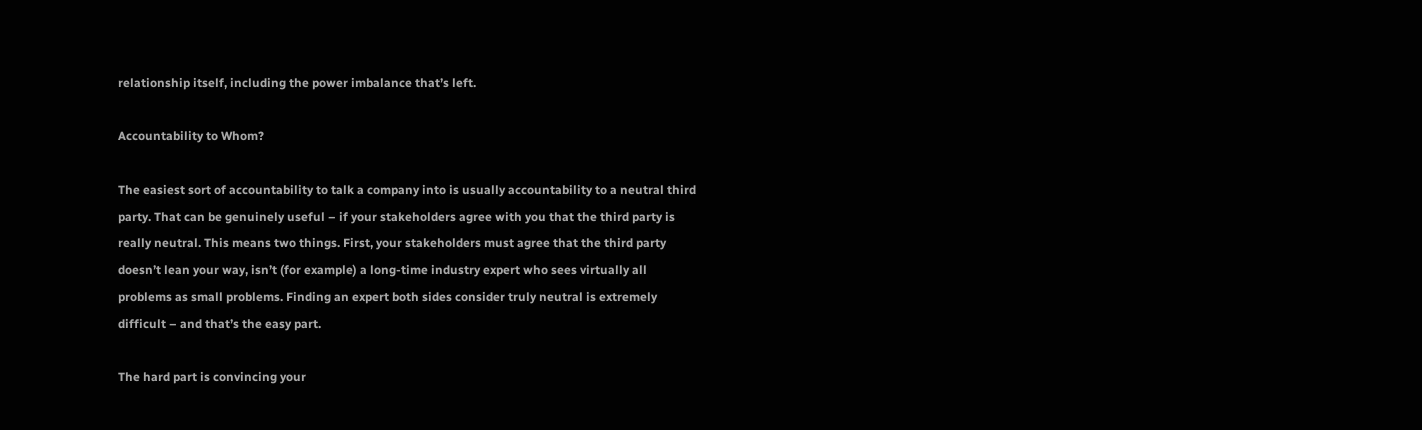relationship itself, including the power imbalance that’s left.

Accountability to Whom?

The easiest sort of accountability to talk a company into is usually accountability to a neutral third party. That can be genuinely useful – if your stakeholders agree with you that the third party is really neutral. This means two things. First, your stakeholders must agree that the third party doesn’t lean your way, isn’t (for example) a long-time industry expert who sees virtually all problems as small problems. Finding an expert both sides consider truly neutral is extremely difficult – and that’s the easy part.

The hard part is convincing your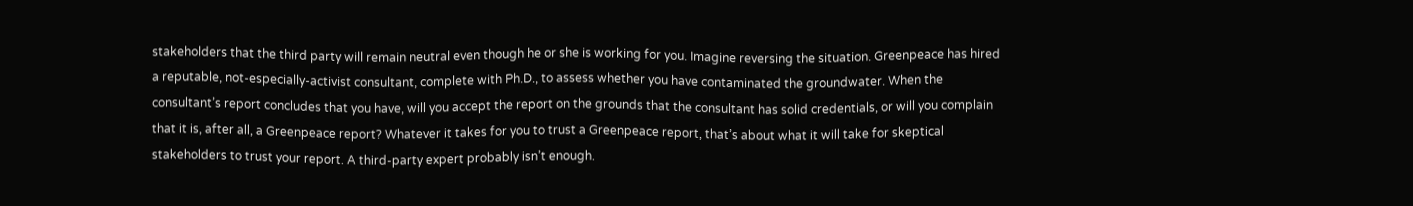stakeholders that the third party will remain neutral even though he or she is working for you. Imagine reversing the situation. Greenpeace has hired a reputable, not-especially-activist consultant, complete with Ph.D., to assess whether you have contaminated the groundwater. When the consultant’s report concludes that you have, will you accept the report on the grounds that the consultant has solid credentials, or will you complain that it is, after all, a Greenpeace report? Whatever it takes for you to trust a Greenpeace report, that’s about what it will take for skeptical stakeholders to trust your report. A third-party expert probably isn’t enough.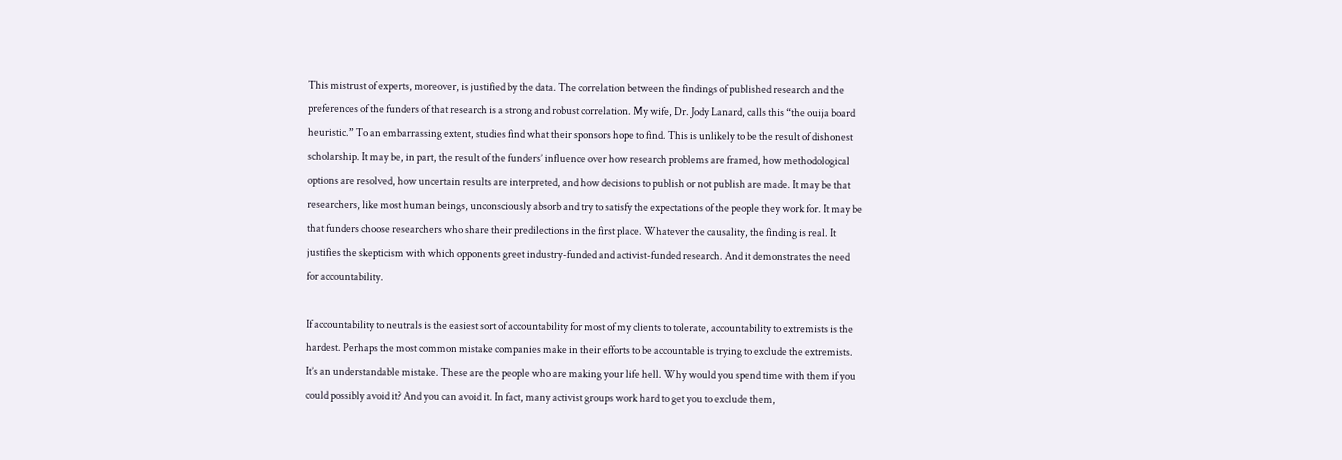This mistrust of experts, moreover, is justified by the data. The correlation between the findings of published research and the preferences of the funders of that research is a strong and robust correlation. My wife, Dr. Jody Lanard, calls this “the ouija board heuristic.” To an embarrassing extent, studies find what their sponsors hope to find. This is unlikely to be the result of dishonest scholarship. It may be, in part, the result of the funders’ influence over how research problems are framed, how methodological options are resolved, how uncertain results are interpreted, and how decisions to publish or not publish are made. It may be that researchers, like most human beings, unconsciously absorb and try to satisfy the expectations of the people they work for. It may be that funders choose researchers who share their predilections in the first place. Whatever the causality, the finding is real. It justifies the skepticism with which opponents greet industry-funded and activist-funded research. And it demonstrates the need for accountability.

If accountability to neutrals is the easiest sort of accountability for most of my clients to tolerate, accountability to extremists is the hardest. Perhaps the most common mistake companies make in their efforts to be accountable is trying to exclude the extremists. It’s an understandable mistake. These are the people who are making your life hell. Why would you spend time with them if you could possibly avoid it? And you can avoid it. In fact, many activist groups work hard to get you to exclude them,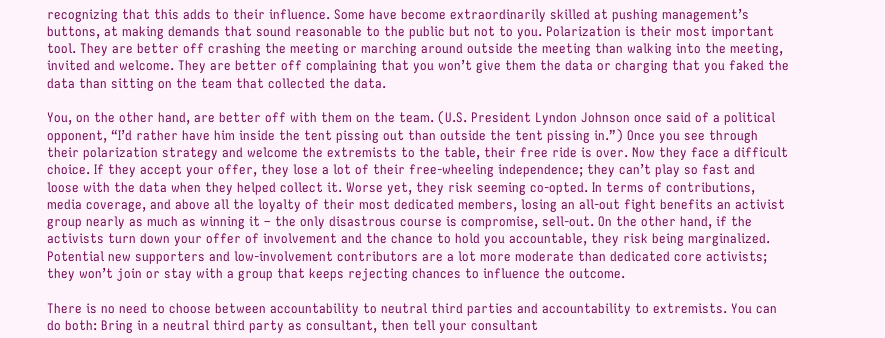recognizing that this adds to their influence. Some have become extraordinarily skilled at pushing management’s buttons, at making demands that sound reasonable to the public but not to you. Polarization is their most important tool. They are better off crashing the meeting or marching around outside the meeting than walking into the meeting, invited and welcome. They are better off complaining that you won’t give them the data or charging that you faked the data than sitting on the team that collected the data.

You, on the other hand, are better off with them on the team. (U.S. President Lyndon Johnson once said of a political opponent, “I’d rather have him inside the tent pissing out than outside the tent pissing in.”) Once you see through their polarization strategy and welcome the extremists to the table, their free ride is over. Now they face a difficult choice. If they accept your offer, they lose a lot of their free-wheeling independence; they can’t play so fast and loose with the data when they helped collect it. Worse yet, they risk seeming co-opted. In terms of contributions, media coverage, and above all the loyalty of their most dedicated members, losing an all-out fight benefits an activist group nearly as much as winning it – the only disastrous course is compromise, sell-out. On the other hand, if the activists turn down your offer of involvement and the chance to hold you accountable, they risk being marginalized. Potential new supporters and low-involvement contributors are a lot more moderate than dedicated core activists; they won’t join or stay with a group that keeps rejecting chances to influence the outcome.

There is no need to choose between accountability to neutral third parties and accountability to extremists. You can do both: Bring in a neutral third party as consultant, then tell your consultant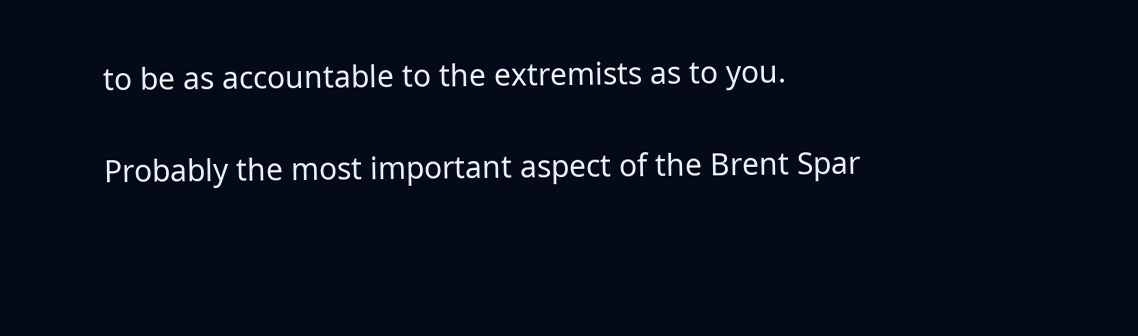to be as accountable to the extremists as to you.

Probably the most important aspect of the Brent Spar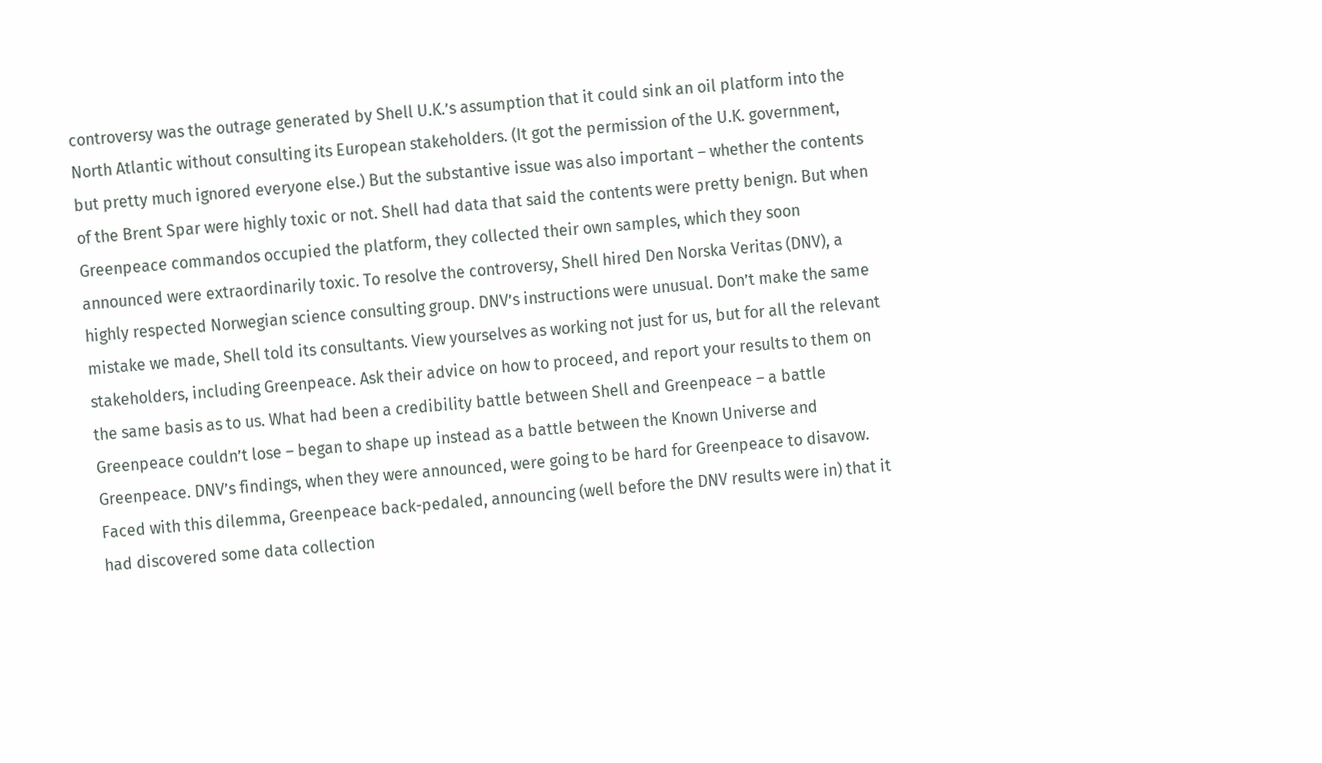controversy was the outrage generated by Shell U.K.’s assumption that it could sink an oil platform into the North Atlantic without consulting its European stakeholders. (It got the permission of the U.K. government, but pretty much ignored everyone else.) But the substantive issue was also important – whether the contents of the Brent Spar were highly toxic or not. Shell had data that said the contents were pretty benign. But when Greenpeace commandos occupied the platform, they collected their own samples, which they soon announced were extraordinarily toxic. To resolve the controversy, Shell hired Den Norska Veritas (DNV), a highly respected Norwegian science consulting group. DNV’s instructions were unusual. Don’t make the same mistake we made, Shell told its consultants. View yourselves as working not just for us, but for all the relevant stakeholders, including Greenpeace. Ask their advice on how to proceed, and report your results to them on the same basis as to us. What had been a credibility battle between Shell and Greenpeace – a battle Greenpeace couldn’t lose – began to shape up instead as a battle between the Known Universe and Greenpeace. DNV’s findings, when they were announced, were going to be hard for Greenpeace to disavow. Faced with this dilemma, Greenpeace back-pedaled, announcing (well before the DNV results were in) that it had discovered some data collection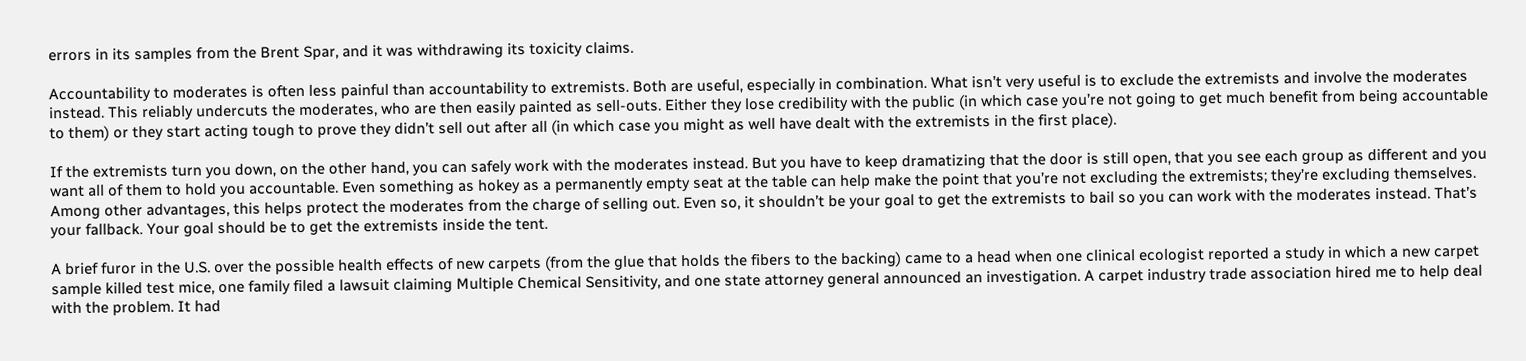errors in its samples from the Brent Spar, and it was withdrawing its toxicity claims.

Accountability to moderates is often less painful than accountability to extremists. Both are useful, especially in combination. What isn’t very useful is to exclude the extremists and involve the moderates instead. This reliably undercuts the moderates, who are then easily painted as sell-outs. Either they lose credibility with the public (in which case you’re not going to get much benefit from being accountable to them) or they start acting tough to prove they didn’t sell out after all (in which case you might as well have dealt with the extremists in the first place).

If the extremists turn you down, on the other hand, you can safely work with the moderates instead. But you have to keep dramatizing that the door is still open, that you see each group as different and you want all of them to hold you accountable. Even something as hokey as a permanently empty seat at the table can help make the point that you’re not excluding the extremists; they’re excluding themselves. Among other advantages, this helps protect the moderates from the charge of selling out. Even so, it shouldn’t be your goal to get the extremists to bail so you can work with the moderates instead. That’s your fallback. Your goal should be to get the extremists inside the tent.

A brief furor in the U.S. over the possible health effects of new carpets (from the glue that holds the fibers to the backing) came to a head when one clinical ecologist reported a study in which a new carpet sample killed test mice, one family filed a lawsuit claiming Multiple Chemical Sensitivity, and one state attorney general announced an investigation. A carpet industry trade association hired me to help deal with the problem. It had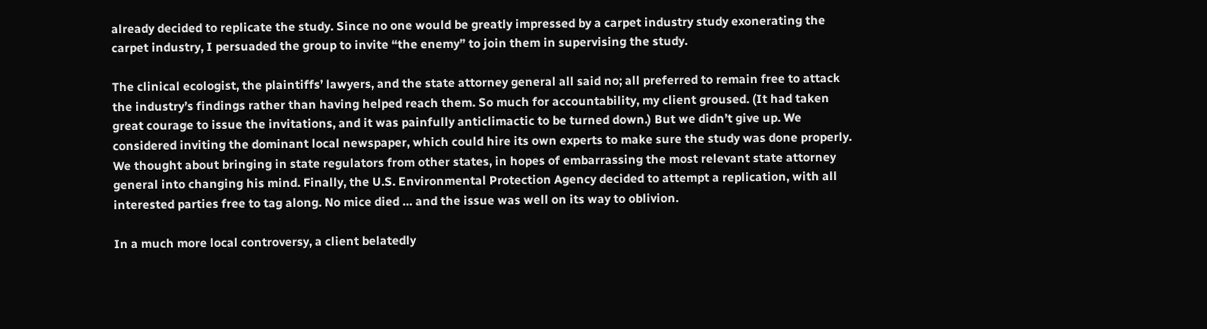already decided to replicate the study. Since no one would be greatly impressed by a carpet industry study exonerating the carpet industry, I persuaded the group to invite “the enemy” to join them in supervising the study.

The clinical ecologist, the plaintiffs’ lawyers, and the state attorney general all said no; all preferred to remain free to attack the industry’s findings rather than having helped reach them. So much for accountability, my client groused. (It had taken great courage to issue the invitations, and it was painfully anticlimactic to be turned down.) But we didn’t give up. We considered inviting the dominant local newspaper, which could hire its own experts to make sure the study was done properly. We thought about bringing in state regulators from other states, in hopes of embarrassing the most relevant state attorney general into changing his mind. Finally, the U.S. Environmental Protection Agency decided to attempt a replication, with all interested parties free to tag along. No mice died … and the issue was well on its way to oblivion.

In a much more local controversy, a client belatedly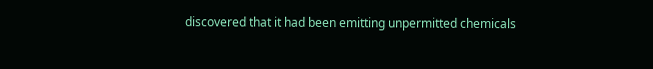discovered that it had been emitting unpermitted chemicals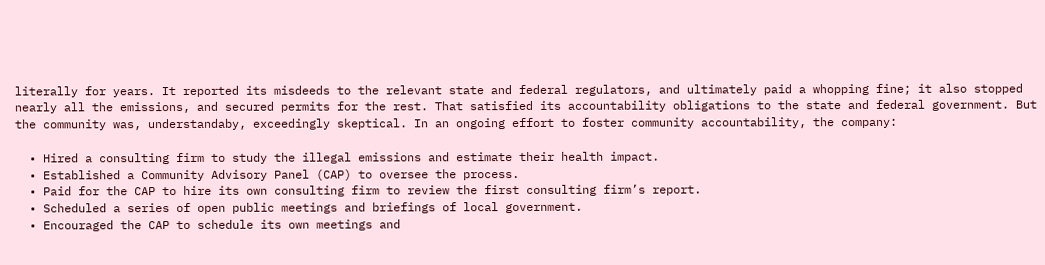literally for years. It reported its misdeeds to the relevant state and federal regulators, and ultimately paid a whopping fine; it also stopped nearly all the emissions, and secured permits for the rest. That satisfied its accountability obligations to the state and federal government. But the community was, understandaby, exceedingly skeptical. In an ongoing effort to foster community accountability, the company:

  • Hired a consulting firm to study the illegal emissions and estimate their health impact.
  • Established a Community Advisory Panel (CAP) to oversee the process.
  • Paid for the CAP to hire its own consulting firm to review the first consulting firm’s report.
  • Scheduled a series of open public meetings and briefings of local government.
  • Encouraged the CAP to schedule its own meetings and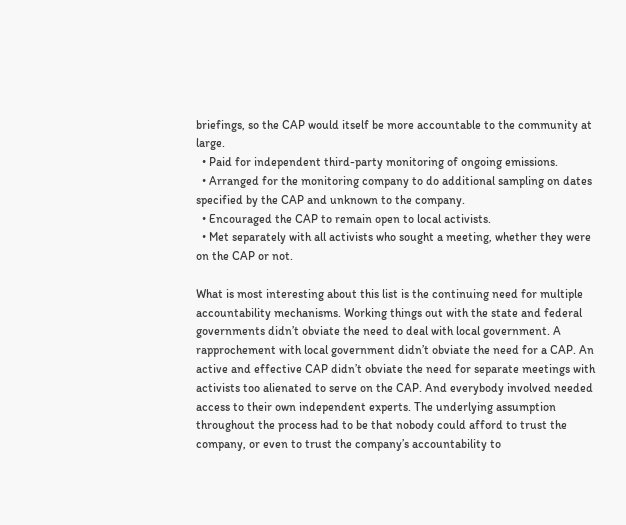briefings, so the CAP would itself be more accountable to the community at large.
  • Paid for independent third-party monitoring of ongoing emissions.
  • Arranged for the monitoring company to do additional sampling on dates specified by the CAP and unknown to the company.
  • Encouraged the CAP to remain open to local activists.
  • Met separately with all activists who sought a meeting, whether they were on the CAP or not.

What is most interesting about this list is the continuing need for multiple accountability mechanisms. Working things out with the state and federal governments didn’t obviate the need to deal with local government. A rapprochement with local government didn’t obviate the need for a CAP. An active and effective CAP didn’t obviate the need for separate meetings with activists too alienated to serve on the CAP. And everybody involved needed access to their own independent experts. The underlying assumption throughout the process had to be that nobody could afford to trust the company, or even to trust the company’s accountability to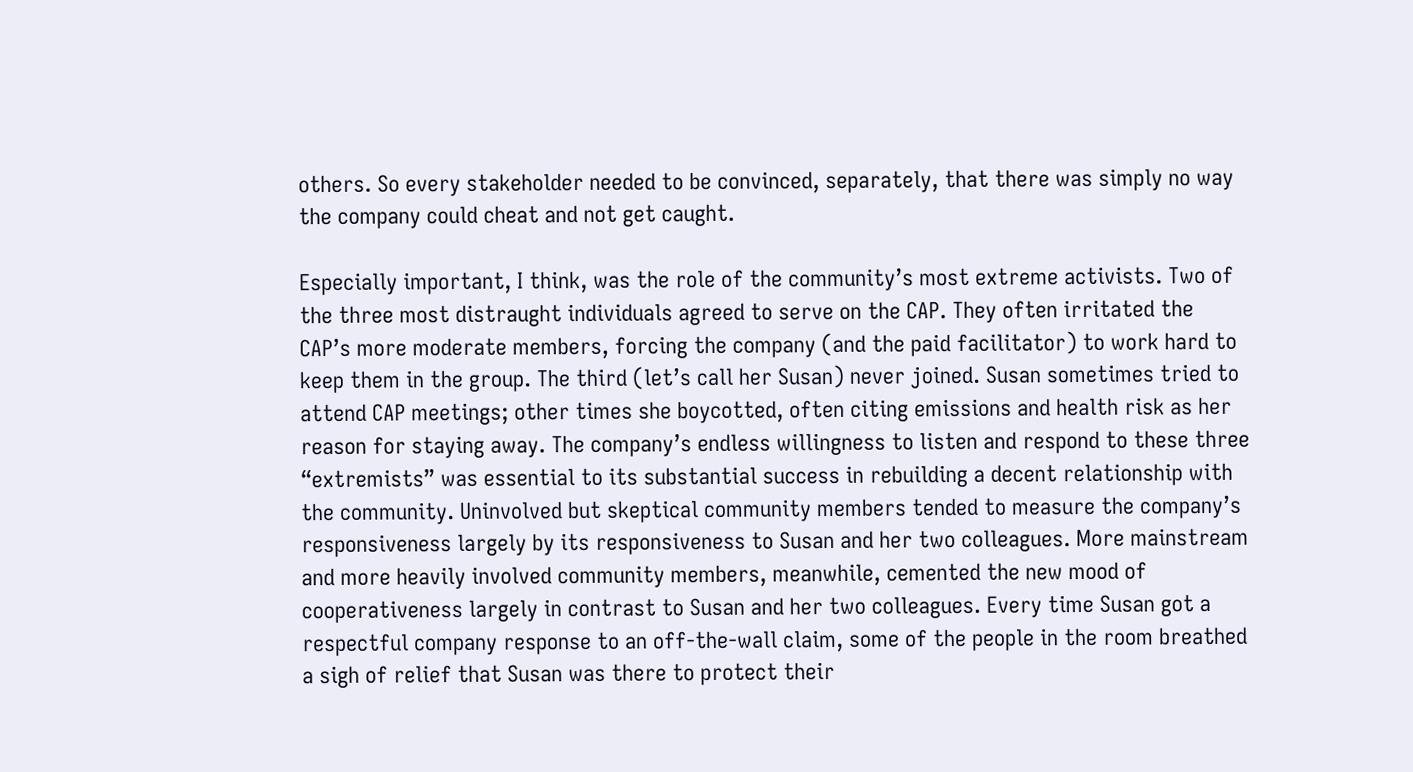others. So every stakeholder needed to be convinced, separately, that there was simply no way the company could cheat and not get caught.

Especially important, I think, was the role of the community’s most extreme activists. Two of the three most distraught individuals agreed to serve on the CAP. They often irritated the CAP’s more moderate members, forcing the company (and the paid facilitator) to work hard to keep them in the group. The third (let’s call her Susan) never joined. Susan sometimes tried to attend CAP meetings; other times she boycotted, often citing emissions and health risk as her reason for staying away. The company’s endless willingness to listen and respond to these three “extremists” was essential to its substantial success in rebuilding a decent relationship with the community. Uninvolved but skeptical community members tended to measure the company’s responsiveness largely by its responsiveness to Susan and her two colleagues. More mainstream and more heavily involved community members, meanwhile, cemented the new mood of cooperativeness largely in contrast to Susan and her two colleagues. Every time Susan got a respectful company response to an off-the-wall claim, some of the people in the room breathed a sigh of relief that Susan was there to protect their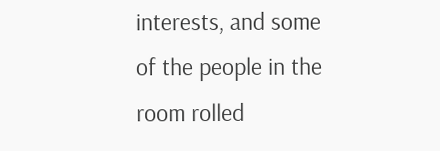interests, and some of the people in the room rolled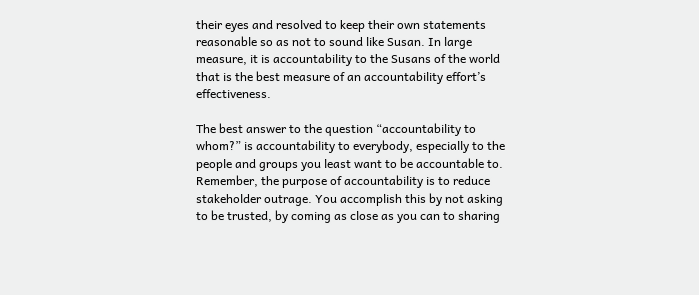their eyes and resolved to keep their own statements reasonable so as not to sound like Susan. In large measure, it is accountability to the Susans of the world that is the best measure of an accountability effort’s effectiveness.

The best answer to the question “accountability to whom?” is accountability to everybody, especially to the people and groups you least want to be accountable to. Remember, the purpose of accountability is to reduce stakeholder outrage. You accomplish this by not asking to be trusted, by coming as close as you can to sharing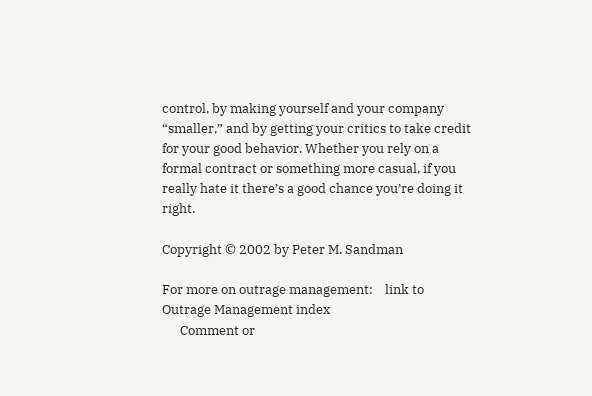control, by making yourself and your company “smaller,” and by getting your critics to take credit for your good behavior. Whether you rely on a formal contract or something more casual, if you really hate it there’s a good chance you’re doing it right.

Copyright © 2002 by Peter M. Sandman

For more on outrage management:    link to Outrage Management index
      Comment or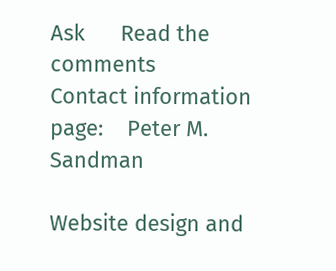Ask      Read the comments
Contact information page:    Peter M. Sandman

Website design and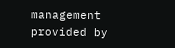management provided by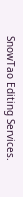SnowTao Editing Services.